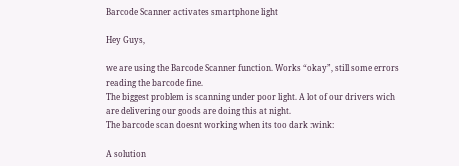Barcode Scanner activates smartphone light

Hey Guys,

we are using the Barcode Scanner function. Works “okay”, still some errors reading the barcode fine.
The biggest problem is scanning under poor light. A lot of our drivers wich are delivering our goods are doing this at night.
The barcode scan doesnt working when its too dark :wink:

A solution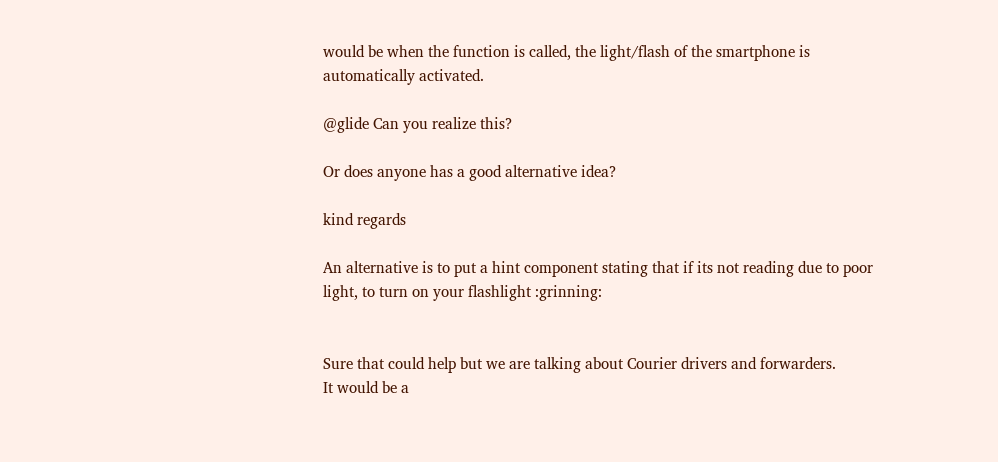would be when the function is called, the light/flash of the smartphone is automatically activated.

@glide Can you realize this?

Or does anyone has a good alternative idea?

kind regards

An alternative is to put a hint component stating that if its not reading due to poor light, to turn on your flashlight :grinning:


Sure that could help but we are talking about Courier drivers and forwarders.
It would be a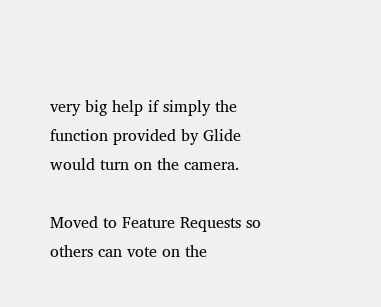very big help if simply the function provided by Glide would turn on the camera.

Moved to Feature Requests so others can vote on the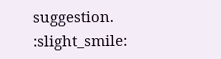suggestion. :slight_smile: